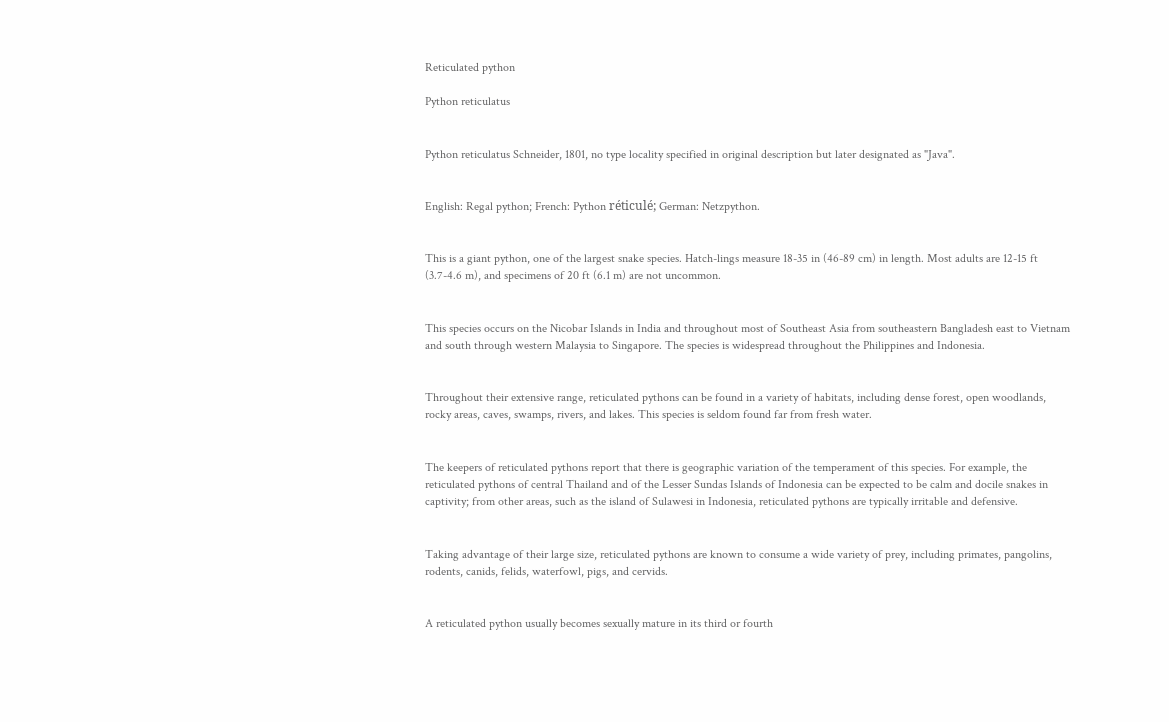Reticulated python

Python reticulatus


Python reticulatus Schneider, 1801, no type locality specified in original description but later designated as "Java".


English: Regal python; French: Python réticulé; German: Netzpython.


This is a giant python, one of the largest snake species. Hatch-lings measure 18-35 in (46-89 cm) in length. Most adults are 12-15 ft (3.7-4.6 m), and specimens of 20 ft (6.1 m) are not uncommon.


This species occurs on the Nicobar Islands in India and throughout most of Southeast Asia from southeastern Bangladesh east to Vietnam and south through western Malaysia to Singapore. The species is widespread throughout the Philippines and Indonesia.


Throughout their extensive range, reticulated pythons can be found in a variety of habitats, including dense forest, open woodlands, rocky areas, caves, swamps, rivers, and lakes. This species is seldom found far from fresh water.


The keepers of reticulated pythons report that there is geographic variation of the temperament of this species. For example, the reticulated pythons of central Thailand and of the Lesser Sundas Islands of Indonesia can be expected to be calm and docile snakes in captivity; from other areas, such as the island of Sulawesi in Indonesia, reticulated pythons are typically irritable and defensive.


Taking advantage of their large size, reticulated pythons are known to consume a wide variety of prey, including primates, pangolins, rodents, canids, felids, waterfowl, pigs, and cervids.


A reticulated python usually becomes sexually mature in its third or fourth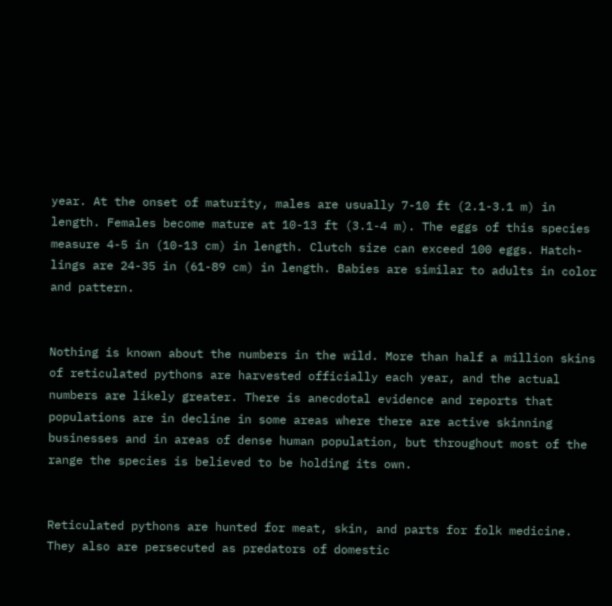year. At the onset of maturity, males are usually 7-10 ft (2.1-3.1 m) in length. Females become mature at 10-13 ft (3.1-4 m). The eggs of this species measure 4-5 in (10-13 cm) in length. Clutch size can exceed 100 eggs. Hatch-lings are 24-35 in (61-89 cm) in length. Babies are similar to adults in color and pattern.


Nothing is known about the numbers in the wild. More than half a million skins of reticulated pythons are harvested officially each year, and the actual numbers are likely greater. There is anecdotal evidence and reports that populations are in decline in some areas where there are active skinning businesses and in areas of dense human population, but throughout most of the range the species is believed to be holding its own.


Reticulated pythons are hunted for meat, skin, and parts for folk medicine. They also are persecuted as predators of domestic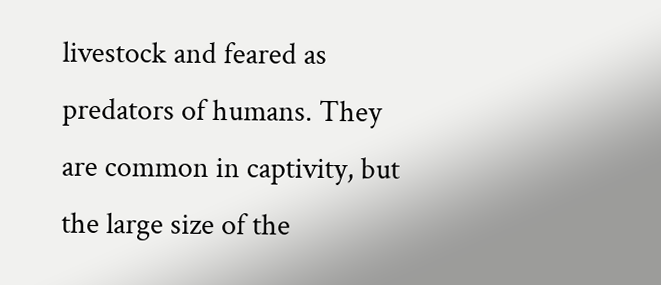livestock and feared as predators of humans. They are common in captivity, but the large size of the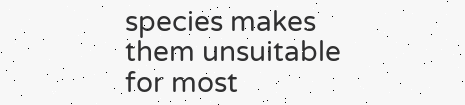species makes them unsuitable for most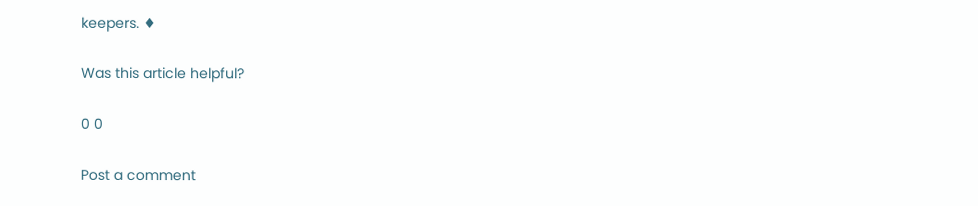keepers. ♦

Was this article helpful?

0 0

Post a comment